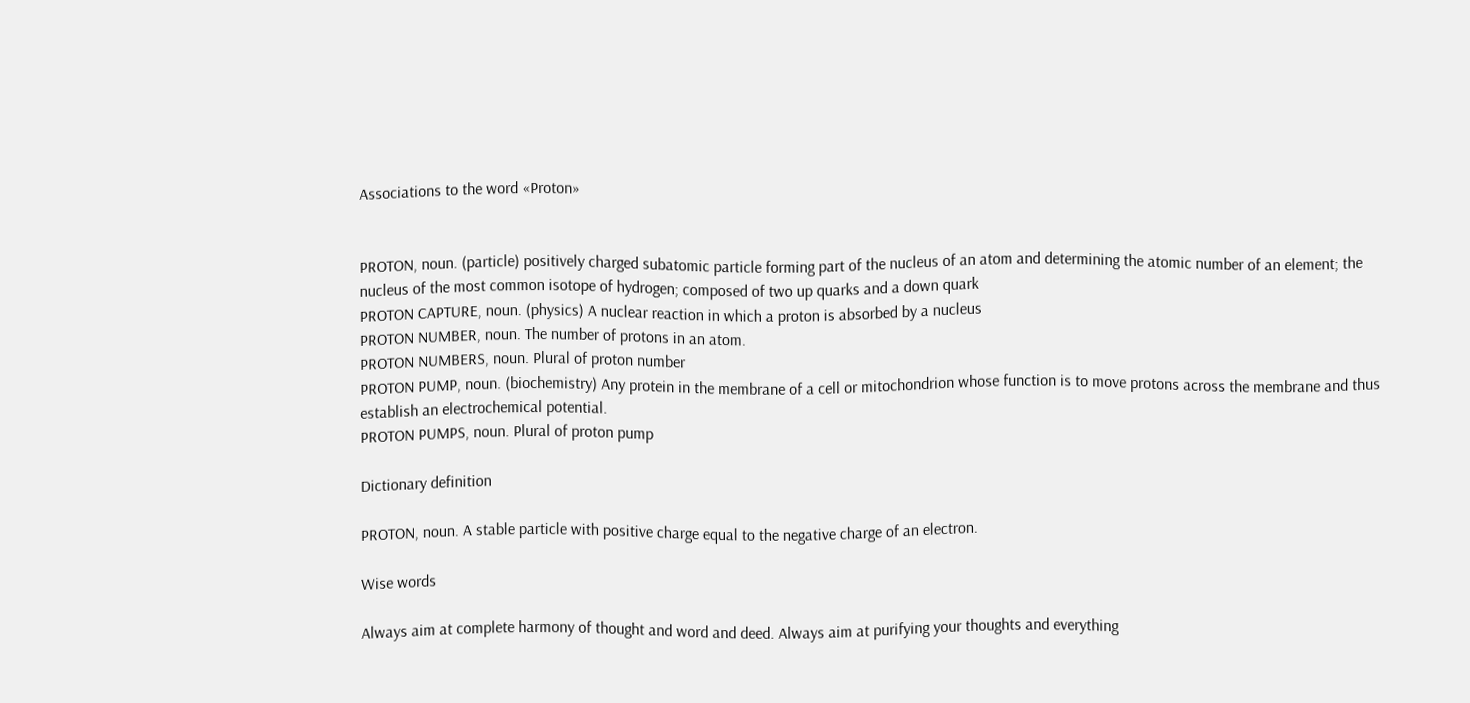Associations to the word «Proton»


PROTON, noun. (particle) positively charged subatomic particle forming part of the nucleus of an atom and determining the atomic number of an element; the nucleus of the most common isotope of hydrogen; composed of two up quarks and a down quark
PROTON CAPTURE, noun. (physics) A nuclear reaction in which a proton is absorbed by a nucleus
PROTON NUMBER, noun. The number of protons in an atom.
PROTON NUMBERS, noun. Plural of proton number
PROTON PUMP, noun. (biochemistry) Any protein in the membrane of a cell or mitochondrion whose function is to move protons across the membrane and thus establish an electrochemical potential.
PROTON PUMPS, noun. Plural of proton pump

Dictionary definition

PROTON, noun. A stable particle with positive charge equal to the negative charge of an electron.

Wise words

Always aim at complete harmony of thought and word and deed. Always aim at purifying your thoughts and everything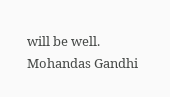will be well.
Mohandas Gandhi